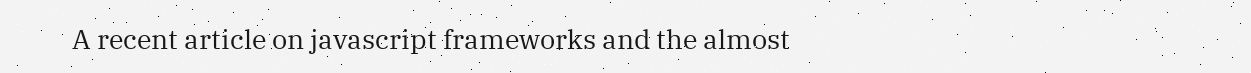A recent article on javascript frameworks and the almost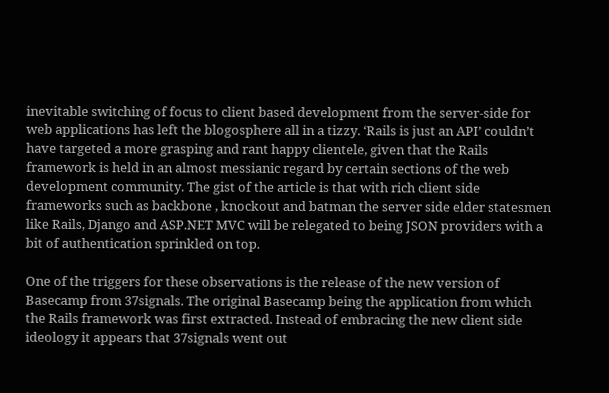inevitable switching of focus to client based development from the server-side for web applications has left the blogosphere all in a tizzy. ‘Rails is just an API’ couldn’t have targeted a more grasping and rant happy clientele, given that the Rails framework is held in an almost messianic regard by certain sections of the web development community. The gist of the article is that with rich client side frameworks such as backbone , knockout and batman the server side elder statesmen like Rails, Django and ASP.NET MVC will be relegated to being JSON providers with a bit of authentication sprinkled on top.

One of the triggers for these observations is the release of the new version of Basecamp from 37signals. The original Basecamp being the application from which the Rails framework was first extracted. Instead of embracing the new client side ideology it appears that 37signals went out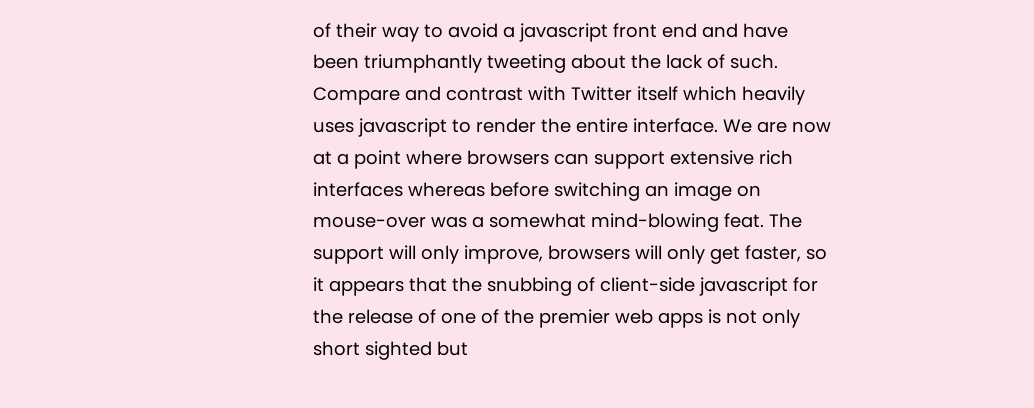of their way to avoid a javascript front end and have been triumphantly tweeting about the lack of such. Compare and contrast with Twitter itself which heavily uses javascript to render the entire interface. We are now at a point where browsers can support extensive rich interfaces whereas before switching an image on mouse-over was a somewhat mind-blowing feat. The support will only improve, browsers will only get faster, so it appears that the snubbing of client-side javascript for the release of one of the premier web apps is not only short sighted but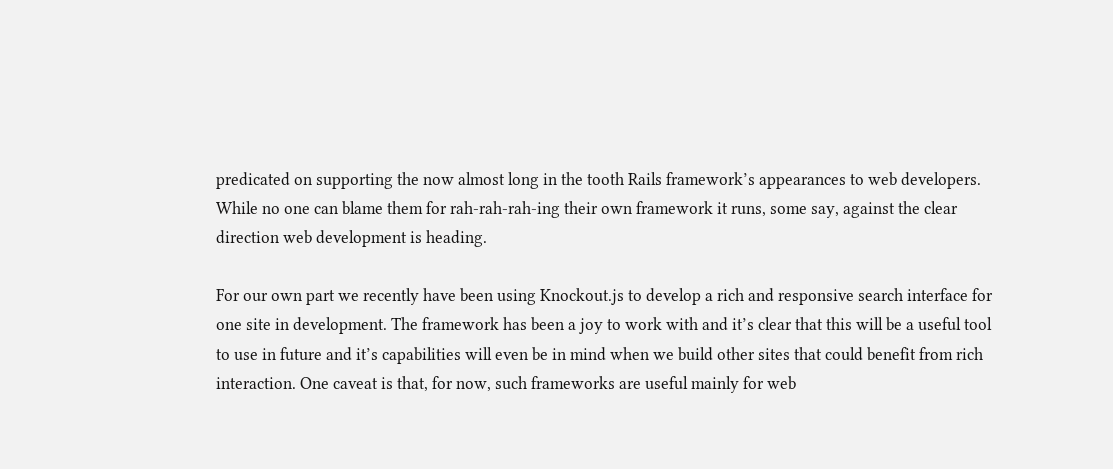predicated on supporting the now almost long in the tooth Rails framework’s appearances to web developers. While no one can blame them for rah-rah-rah-ing their own framework it runs, some say, against the clear direction web development is heading.

For our own part we recently have been using Knockout.js to develop a rich and responsive search interface for one site in development. The framework has been a joy to work with and it’s clear that this will be a useful tool to use in future and it’s capabilities will even be in mind when we build other sites that could benefit from rich interaction. One caveat is that, for now, such frameworks are useful mainly for web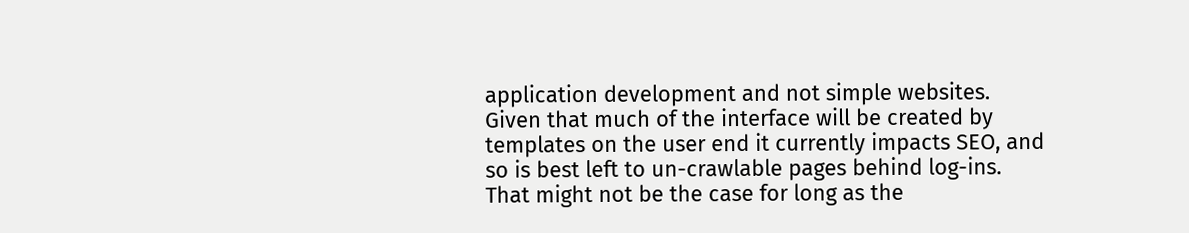application development and not simple websites. Given that much of the interface will be created by templates on the user end it currently impacts SEO, and so is best left to un-crawlable pages behind log-ins. That might not be the case for long as the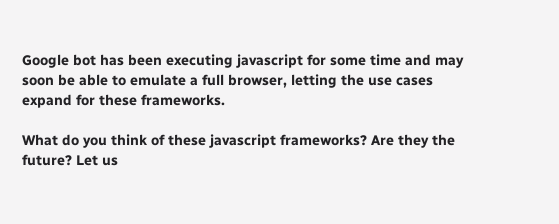Google bot has been executing javascript for some time and may soon be able to emulate a full browser, letting the use cases expand for these frameworks.

What do you think of these javascript frameworks? Are they the future? Let us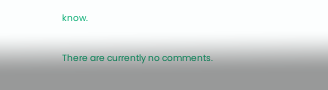know.

There are currently no comments.